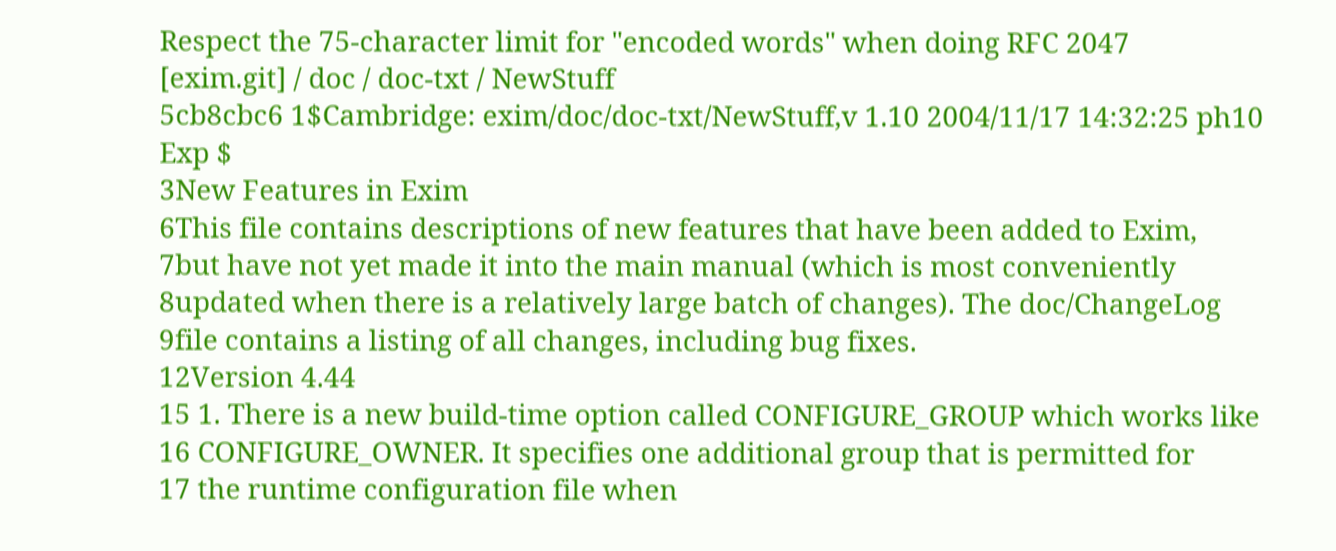Respect the 75-character limit for "encoded words" when doing RFC 2047
[exim.git] / doc / doc-txt / NewStuff
5cb8cbc6 1$Cambridge: exim/doc/doc-txt/NewStuff,v 1.10 2004/11/17 14:32:25 ph10 Exp $
3New Features in Exim
6This file contains descriptions of new features that have been added to Exim,
7but have not yet made it into the main manual (which is most conveniently
8updated when there is a relatively large batch of changes). The doc/ChangeLog
9file contains a listing of all changes, including bug fixes.
12Version 4.44
15 1. There is a new build-time option called CONFIGURE_GROUP which works like
16 CONFIGURE_OWNER. It specifies one additional group that is permitted for
17 the runtime configuration file when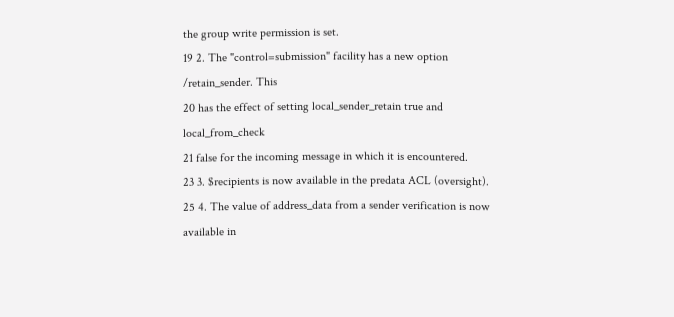the group write permission is set.
19 2. The "control=submission" facility has a new option /retain_sender. This
20 has the effect of setting local_sender_retain true and local_from_check
21 false for the incoming message in which it is encountered.
23 3. $recipients is now available in the predata ACL (oversight).
25 4. The value of address_data from a sender verification is now available in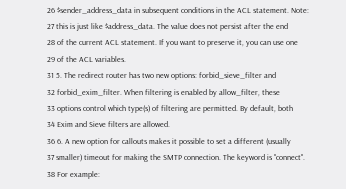26 $sender_address_data in subsequent conditions in the ACL statement. Note:
27 this is just like $address_data. The value does not persist after the end
28 of the current ACL statement. If you want to preserve it, you can use one
29 of the ACL variables.
31 5. The redirect router has two new options: forbid_sieve_filter and
32 forbid_exim_filter. When filtering is enabled by allow_filter, these
33 options control which type(s) of filtering are permitted. By default, both
34 Exim and Sieve filters are allowed.
36 6. A new option for callouts makes it possible to set a different (usually
37 smaller) timeout for making the SMTP connection. The keyword is "connect".
38 For example: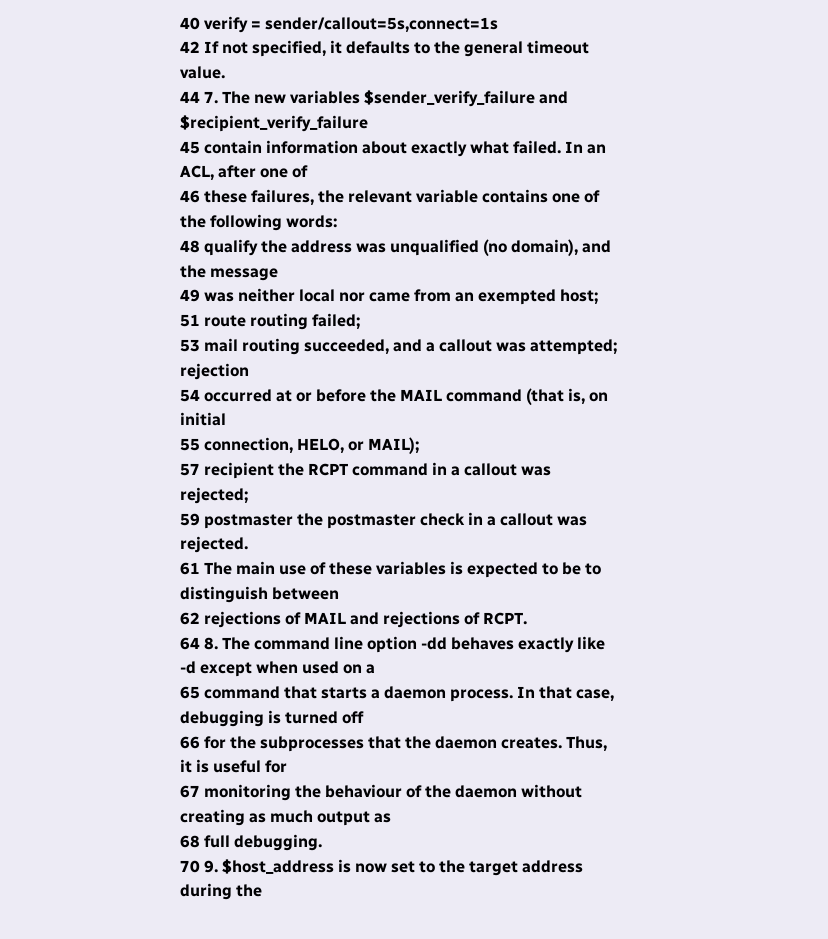40 verify = sender/callout=5s,connect=1s
42 If not specified, it defaults to the general timeout value.
44 7. The new variables $sender_verify_failure and $recipient_verify_failure
45 contain information about exactly what failed. In an ACL, after one of
46 these failures, the relevant variable contains one of the following words:
48 qualify the address was unqualified (no domain), and the message
49 was neither local nor came from an exempted host;
51 route routing failed;
53 mail routing succeeded, and a callout was attempted; rejection
54 occurred at or before the MAIL command (that is, on initial
55 connection, HELO, or MAIL);
57 recipient the RCPT command in a callout was rejected;
59 postmaster the postmaster check in a callout was rejected.
61 The main use of these variables is expected to be to distinguish between
62 rejections of MAIL and rejections of RCPT.
64 8. The command line option -dd behaves exactly like -d except when used on a
65 command that starts a daemon process. In that case, debugging is turned off
66 for the subprocesses that the daemon creates. Thus, it is useful for
67 monitoring the behaviour of the daemon without creating as much output as
68 full debugging.
70 9. $host_address is now set to the target address during the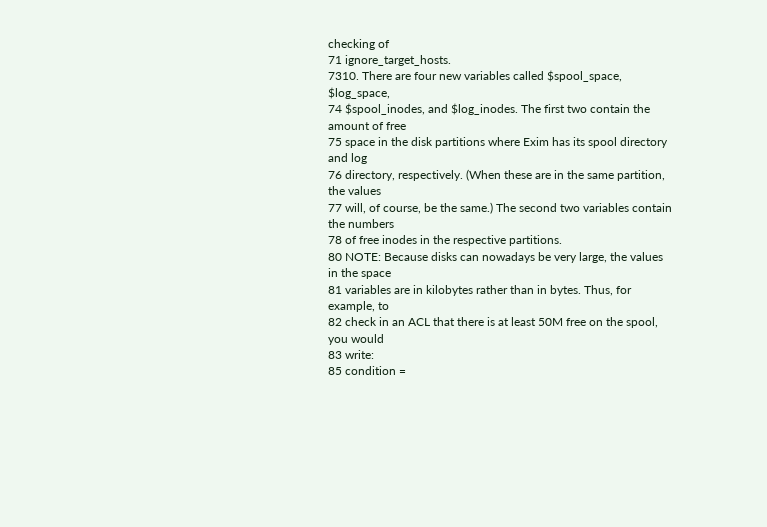checking of
71 ignore_target_hosts.
7310. There are four new variables called $spool_space, $log_space,
74 $spool_inodes, and $log_inodes. The first two contain the amount of free
75 space in the disk partitions where Exim has its spool directory and log
76 directory, respectively. (When these are in the same partition, the values
77 will, of course, be the same.) The second two variables contain the numbers
78 of free inodes in the respective partitions.
80 NOTE: Because disks can nowadays be very large, the values in the space
81 variables are in kilobytes rather than in bytes. Thus, for example, to
82 check in an ACL that there is at least 50M free on the spool, you would
83 write:
85 condition =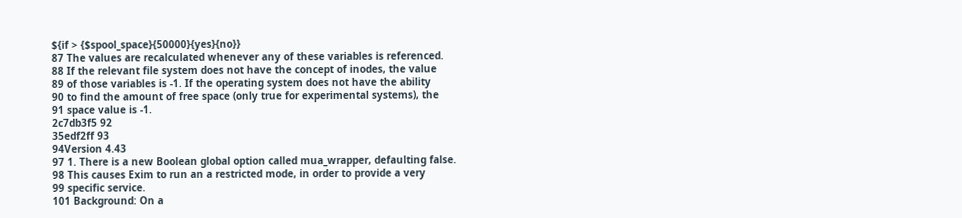${if > {$spool_space}{50000}{yes}{no}}
87 The values are recalculated whenever any of these variables is referenced.
88 If the relevant file system does not have the concept of inodes, the value
89 of those variables is -1. If the operating system does not have the ability
90 to find the amount of free space (only true for experimental systems), the
91 space value is -1.
2c7db3f5 92
35edf2ff 93
94Version 4.43
97 1. There is a new Boolean global option called mua_wrapper, defaulting false.
98 This causes Exim to run an a restricted mode, in order to provide a very
99 specific service.
101 Background: On a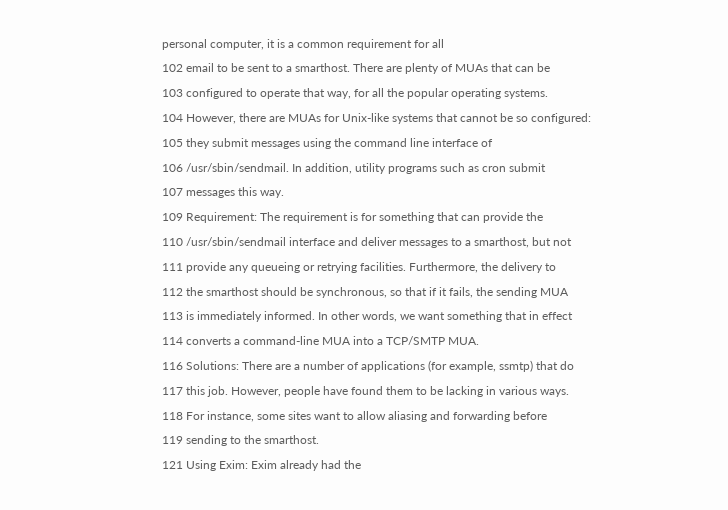personal computer, it is a common requirement for all
102 email to be sent to a smarthost. There are plenty of MUAs that can be
103 configured to operate that way, for all the popular operating systems.
104 However, there are MUAs for Unix-like systems that cannot be so configured:
105 they submit messages using the command line interface of
106 /usr/sbin/sendmail. In addition, utility programs such as cron submit
107 messages this way.
109 Requirement: The requirement is for something that can provide the
110 /usr/sbin/sendmail interface and deliver messages to a smarthost, but not
111 provide any queueing or retrying facilities. Furthermore, the delivery to
112 the smarthost should be synchronous, so that if it fails, the sending MUA
113 is immediately informed. In other words, we want something that in effect
114 converts a command-line MUA into a TCP/SMTP MUA.
116 Solutions: There are a number of applications (for example, ssmtp) that do
117 this job. However, people have found them to be lacking in various ways.
118 For instance, some sites want to allow aliasing and forwarding before
119 sending to the smarthost.
121 Using Exim: Exim already had the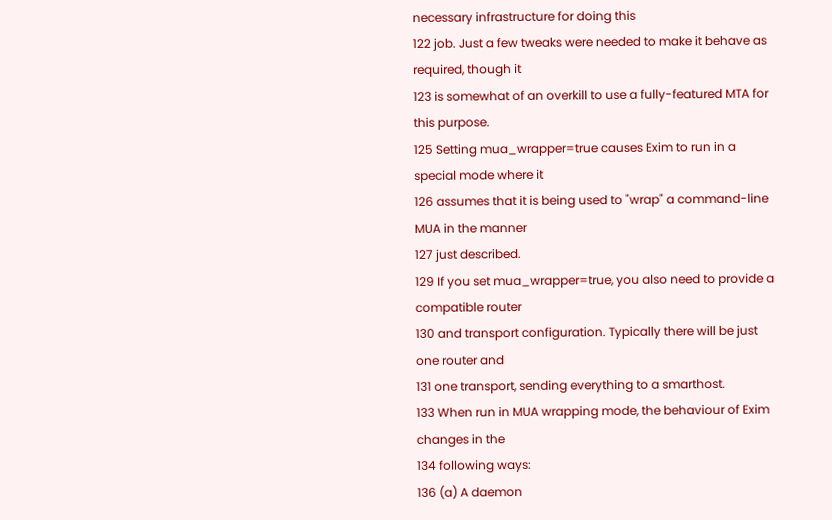necessary infrastructure for doing this
122 job. Just a few tweaks were needed to make it behave as required, though it
123 is somewhat of an overkill to use a fully-featured MTA for this purpose.
125 Setting mua_wrapper=true causes Exim to run in a special mode where it
126 assumes that it is being used to "wrap" a command-line MUA in the manner
127 just described.
129 If you set mua_wrapper=true, you also need to provide a compatible router
130 and transport configuration. Typically there will be just one router and
131 one transport, sending everything to a smarthost.
133 When run in MUA wrapping mode, the behaviour of Exim changes in the
134 following ways:
136 (a) A daemon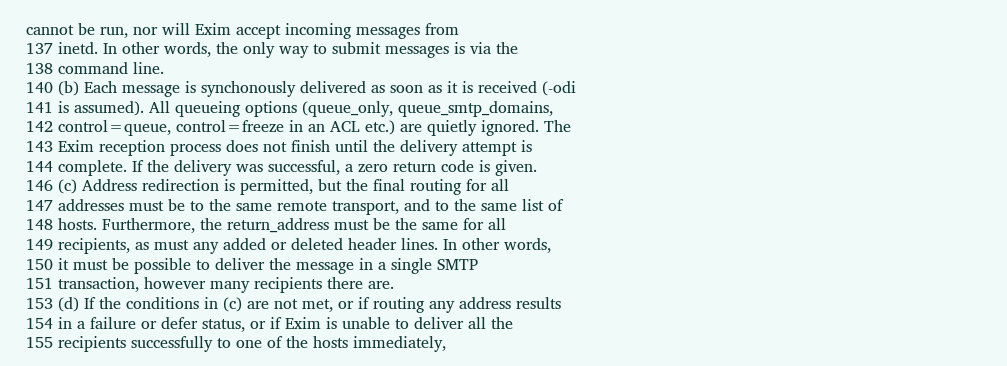cannot be run, nor will Exim accept incoming messages from
137 inetd. In other words, the only way to submit messages is via the
138 command line.
140 (b) Each message is synchonously delivered as soon as it is received (-odi
141 is assumed). All queueing options (queue_only, queue_smtp_domains,
142 control=queue, control=freeze in an ACL etc.) are quietly ignored. The
143 Exim reception process does not finish until the delivery attempt is
144 complete. If the delivery was successful, a zero return code is given.
146 (c) Address redirection is permitted, but the final routing for all
147 addresses must be to the same remote transport, and to the same list of
148 hosts. Furthermore, the return_address must be the same for all
149 recipients, as must any added or deleted header lines. In other words,
150 it must be possible to deliver the message in a single SMTP
151 transaction, however many recipients there are.
153 (d) If the conditions in (c) are not met, or if routing any address results
154 in a failure or defer status, or if Exim is unable to deliver all the
155 recipients successfully to one of the hosts immediately,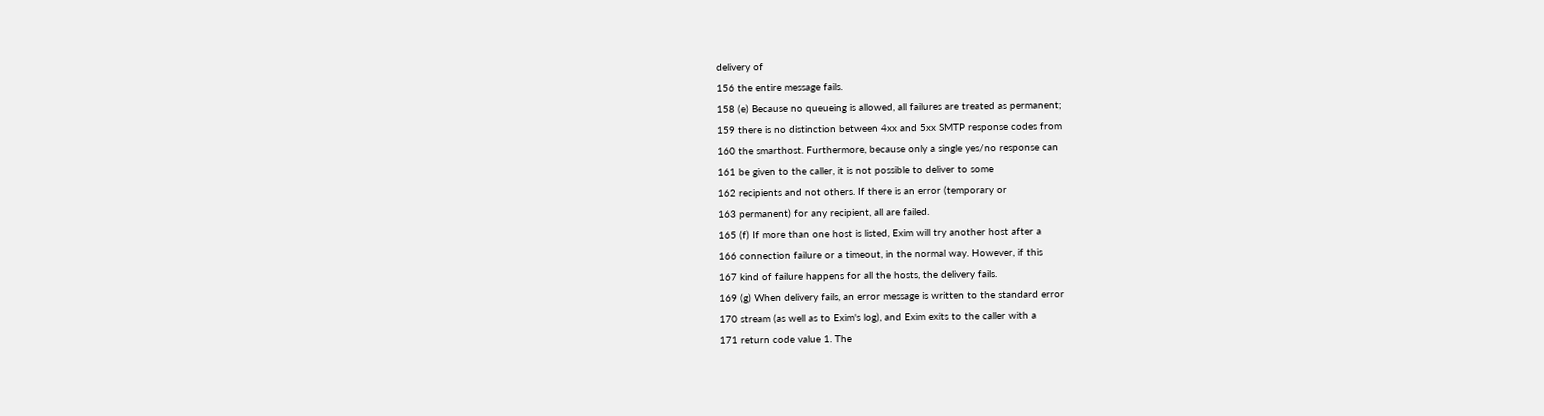delivery of
156 the entire message fails.
158 (e) Because no queueing is allowed, all failures are treated as permanent;
159 there is no distinction between 4xx and 5xx SMTP response codes from
160 the smarthost. Furthermore, because only a single yes/no response can
161 be given to the caller, it is not possible to deliver to some
162 recipients and not others. If there is an error (temporary or
163 permanent) for any recipient, all are failed.
165 (f) If more than one host is listed, Exim will try another host after a
166 connection failure or a timeout, in the normal way. However, if this
167 kind of failure happens for all the hosts, the delivery fails.
169 (g) When delivery fails, an error message is written to the standard error
170 stream (as well as to Exim's log), and Exim exits to the caller with a
171 return code value 1. The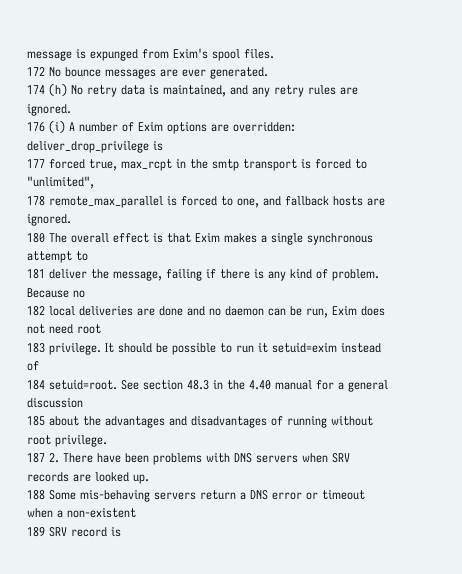message is expunged from Exim's spool files.
172 No bounce messages are ever generated.
174 (h) No retry data is maintained, and any retry rules are ignored.
176 (i) A number of Exim options are overridden: deliver_drop_privilege is
177 forced true, max_rcpt in the smtp transport is forced to "unlimited",
178 remote_max_parallel is forced to one, and fallback hosts are ignored.
180 The overall effect is that Exim makes a single synchronous attempt to
181 deliver the message, failing if there is any kind of problem. Because no
182 local deliveries are done and no daemon can be run, Exim does not need root
183 privilege. It should be possible to run it setuid=exim instead of
184 setuid=root. See section 48.3 in the 4.40 manual for a general discussion
185 about the advantages and disadvantages of running without root privilege.
187 2. There have been problems with DNS servers when SRV records are looked up.
188 Some mis-behaving servers return a DNS error or timeout when a non-existent
189 SRV record is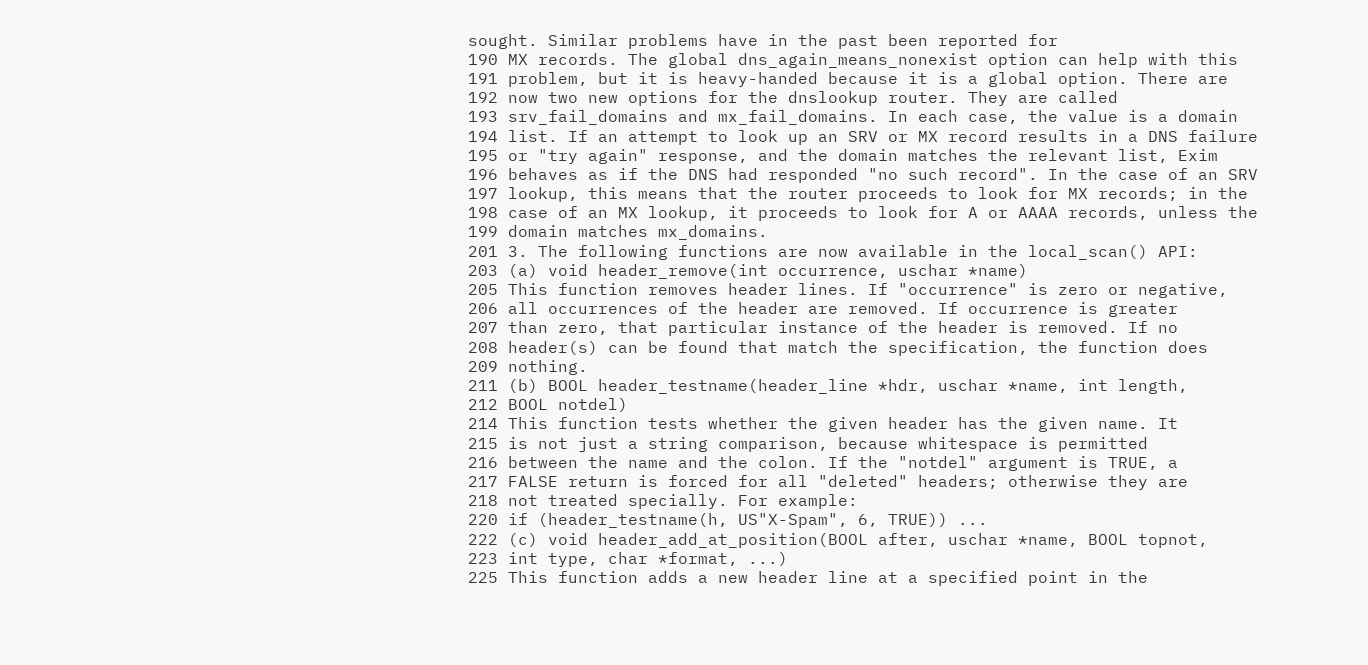sought. Similar problems have in the past been reported for
190 MX records. The global dns_again_means_nonexist option can help with this
191 problem, but it is heavy-handed because it is a global option. There are
192 now two new options for the dnslookup router. They are called
193 srv_fail_domains and mx_fail_domains. In each case, the value is a domain
194 list. If an attempt to look up an SRV or MX record results in a DNS failure
195 or "try again" response, and the domain matches the relevant list, Exim
196 behaves as if the DNS had responded "no such record". In the case of an SRV
197 lookup, this means that the router proceeds to look for MX records; in the
198 case of an MX lookup, it proceeds to look for A or AAAA records, unless the
199 domain matches mx_domains.
201 3. The following functions are now available in the local_scan() API:
203 (a) void header_remove(int occurrence, uschar *name)
205 This function removes header lines. If "occurrence" is zero or negative,
206 all occurrences of the header are removed. If occurrence is greater
207 than zero, that particular instance of the header is removed. If no
208 header(s) can be found that match the specification, the function does
209 nothing.
211 (b) BOOL header_testname(header_line *hdr, uschar *name, int length,
212 BOOL notdel)
214 This function tests whether the given header has the given name. It
215 is not just a string comparison, because whitespace is permitted
216 between the name and the colon. If the "notdel" argument is TRUE, a
217 FALSE return is forced for all "deleted" headers; otherwise they are
218 not treated specially. For example:
220 if (header_testname(h, US"X-Spam", 6, TRUE)) ...
222 (c) void header_add_at_position(BOOL after, uschar *name, BOOL topnot,
223 int type, char *format, ...)
225 This function adds a new header line at a specified point in the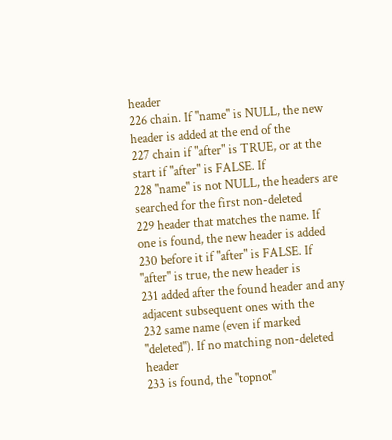header
226 chain. If "name" is NULL, the new header is added at the end of the
227 chain if "after" is TRUE, or at the start if "after" is FALSE. If
228 "name" is not NULL, the headers are searched for the first non-deleted
229 header that matches the name. If one is found, the new header is added
230 before it if "after" is FALSE. If "after" is true, the new header is
231 added after the found header and any adjacent subsequent ones with the
232 same name (even if marked "deleted"). If no matching non-deleted header
233 is found, the "topnot"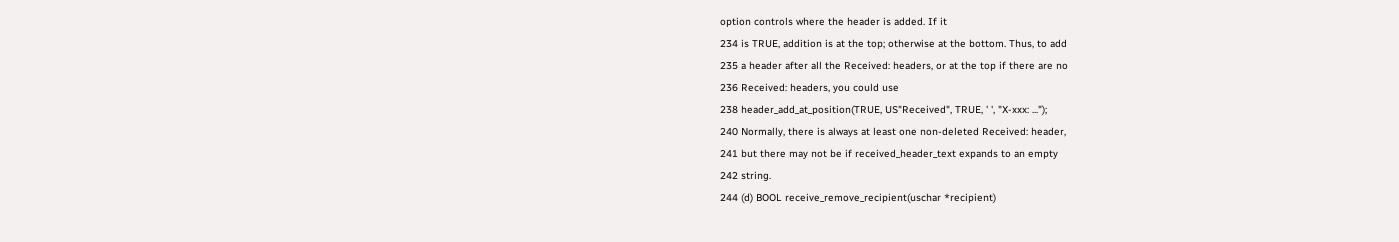option controls where the header is added. If it
234 is TRUE, addition is at the top; otherwise at the bottom. Thus, to add
235 a header after all the Received: headers, or at the top if there are no
236 Received: headers, you could use
238 header_add_at_position(TRUE, US"Received", TRUE, ' ', "X-xxx: ...");
240 Normally, there is always at least one non-deleted Received: header,
241 but there may not be if received_header_text expands to an empty
242 string.
244 (d) BOOL receive_remove_recipient(uschar *recipient)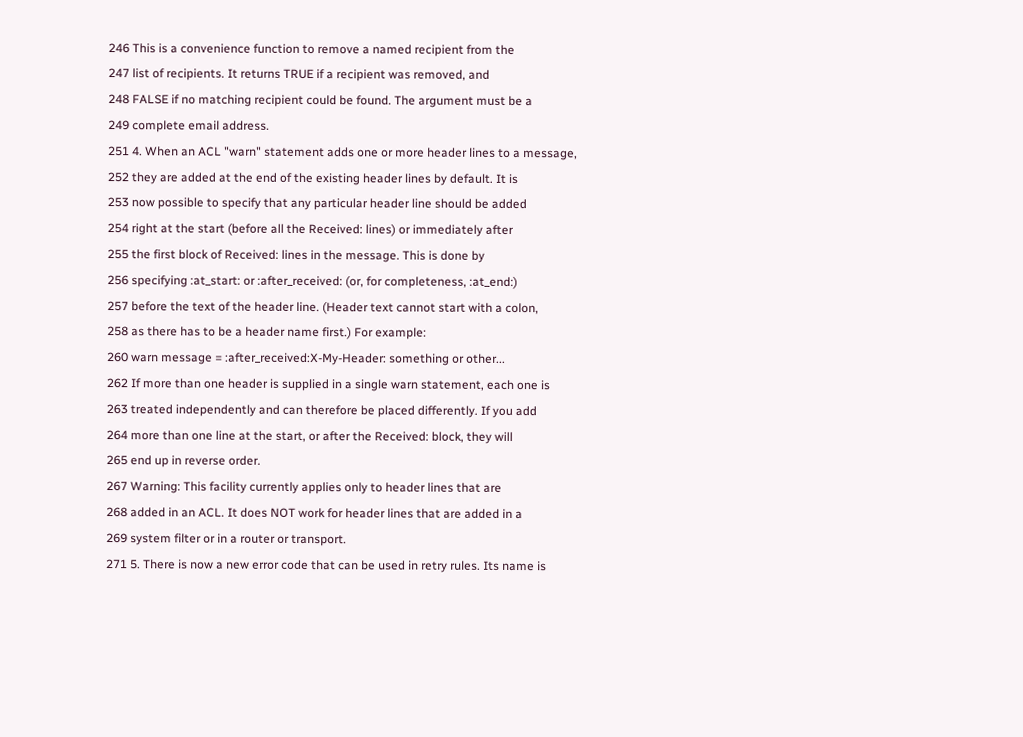246 This is a convenience function to remove a named recipient from the
247 list of recipients. It returns TRUE if a recipient was removed, and
248 FALSE if no matching recipient could be found. The argument must be a
249 complete email address.
251 4. When an ACL "warn" statement adds one or more header lines to a message,
252 they are added at the end of the existing header lines by default. It is
253 now possible to specify that any particular header line should be added
254 right at the start (before all the Received: lines) or immediately after
255 the first block of Received: lines in the message. This is done by
256 specifying :at_start: or :after_received: (or, for completeness, :at_end:)
257 before the text of the header line. (Header text cannot start with a colon,
258 as there has to be a header name first.) For example:
260 warn message = :after_received:X-My-Header: something or other...
262 If more than one header is supplied in a single warn statement, each one is
263 treated independently and can therefore be placed differently. If you add
264 more than one line at the start, or after the Received: block, they will
265 end up in reverse order.
267 Warning: This facility currently applies only to header lines that are
268 added in an ACL. It does NOT work for header lines that are added in a
269 system filter or in a router or transport.
271 5. There is now a new error code that can be used in retry rules. Its name is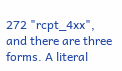272 "rcpt_4xx", and there are three forms. A literal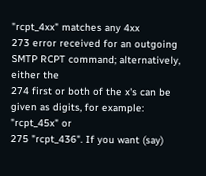"rcpt_4xx" matches any 4xx
273 error received for an outgoing SMTP RCPT command; alternatively, either the
274 first or both of the x's can be given as digits, for example: "rcpt_45x" or
275 "rcpt_436". If you want (say)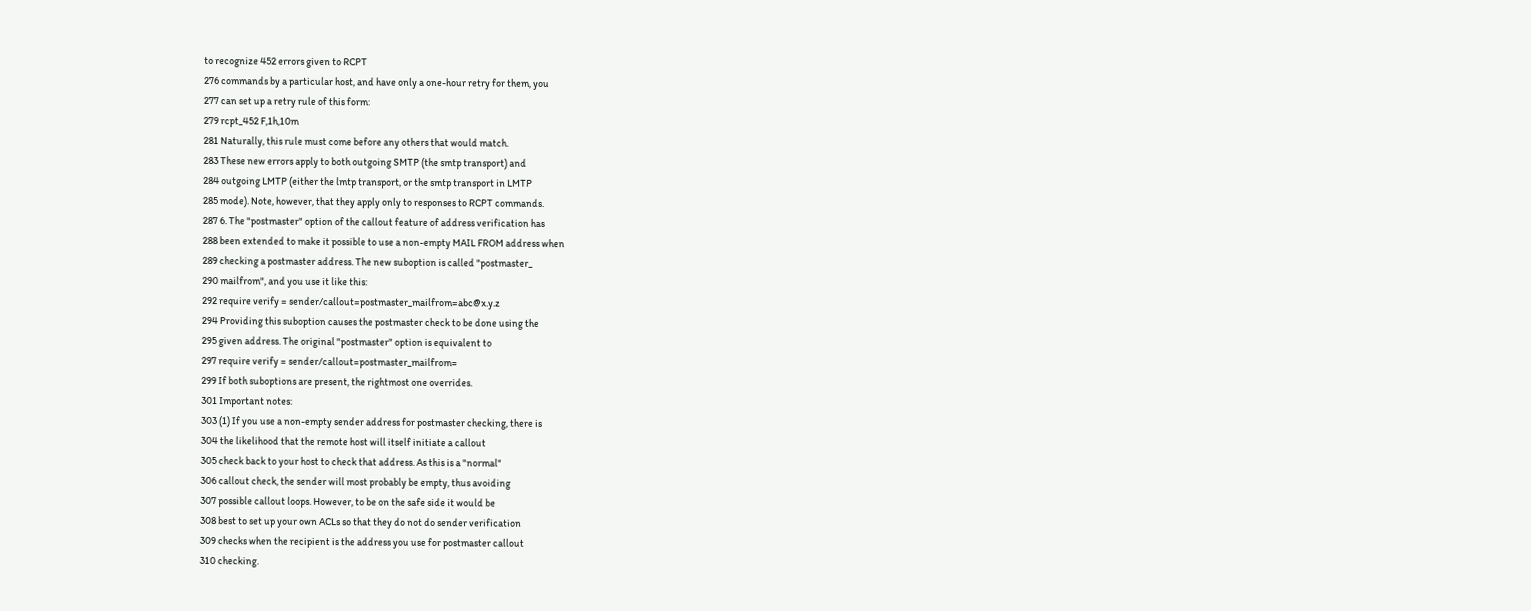to recognize 452 errors given to RCPT
276 commands by a particular host, and have only a one-hour retry for them, you
277 can set up a retry rule of this form:
279 rcpt_452 F,1h,10m
281 Naturally, this rule must come before any others that would match.
283 These new errors apply to both outgoing SMTP (the smtp transport) and
284 outgoing LMTP (either the lmtp transport, or the smtp transport in LMTP
285 mode). Note, however, that they apply only to responses to RCPT commands.
287 6. The "postmaster" option of the callout feature of address verification has
288 been extended to make it possible to use a non-empty MAIL FROM address when
289 checking a postmaster address. The new suboption is called "postmaster_
290 mailfrom", and you use it like this:
292 require verify = sender/callout=postmaster_mailfrom=abc@x.y.z
294 Providing this suboption causes the postmaster check to be done using the
295 given address. The original "postmaster" option is equivalent to
297 require verify = sender/callout=postmaster_mailfrom=
299 If both suboptions are present, the rightmost one overrides.
301 Important notes:
303 (1) If you use a non-empty sender address for postmaster checking, there is
304 the likelihood that the remote host will itself initiate a callout
305 check back to your host to check that address. As this is a "normal"
306 callout check, the sender will most probably be empty, thus avoiding
307 possible callout loops. However, to be on the safe side it would be
308 best to set up your own ACLs so that they do not do sender verification
309 checks when the recipient is the address you use for postmaster callout
310 checking.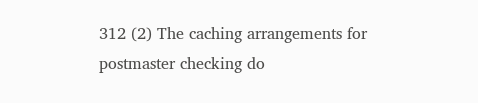312 (2) The caching arrangements for postmaster checking do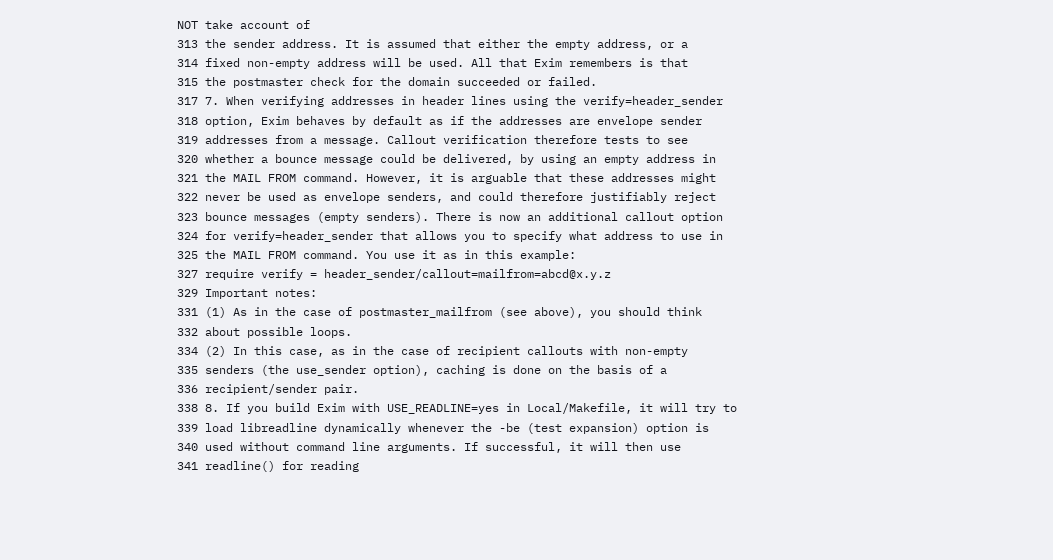NOT take account of
313 the sender address. It is assumed that either the empty address, or a
314 fixed non-empty address will be used. All that Exim remembers is that
315 the postmaster check for the domain succeeded or failed.
317 7. When verifying addresses in header lines using the verify=header_sender
318 option, Exim behaves by default as if the addresses are envelope sender
319 addresses from a message. Callout verification therefore tests to see
320 whether a bounce message could be delivered, by using an empty address in
321 the MAIL FROM command. However, it is arguable that these addresses might
322 never be used as envelope senders, and could therefore justifiably reject
323 bounce messages (empty senders). There is now an additional callout option
324 for verify=header_sender that allows you to specify what address to use in
325 the MAIL FROM command. You use it as in this example:
327 require verify = header_sender/callout=mailfrom=abcd@x.y.z
329 Important notes:
331 (1) As in the case of postmaster_mailfrom (see above), you should think
332 about possible loops.
334 (2) In this case, as in the case of recipient callouts with non-empty
335 senders (the use_sender option), caching is done on the basis of a
336 recipient/sender pair.
338 8. If you build Exim with USE_READLINE=yes in Local/Makefile, it will try to
339 load libreadline dynamically whenever the -be (test expansion) option is
340 used without command line arguments. If successful, it will then use
341 readline() for reading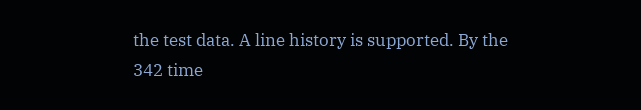the test data. A line history is supported. By the
342 time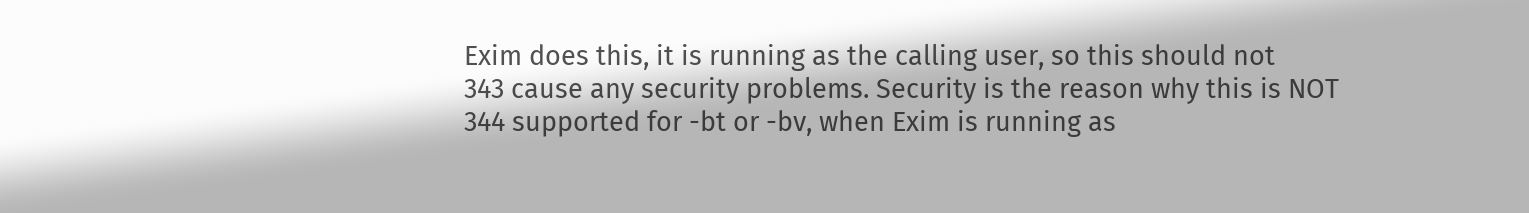Exim does this, it is running as the calling user, so this should not
343 cause any security problems. Security is the reason why this is NOT
344 supported for -bt or -bv, when Exim is running as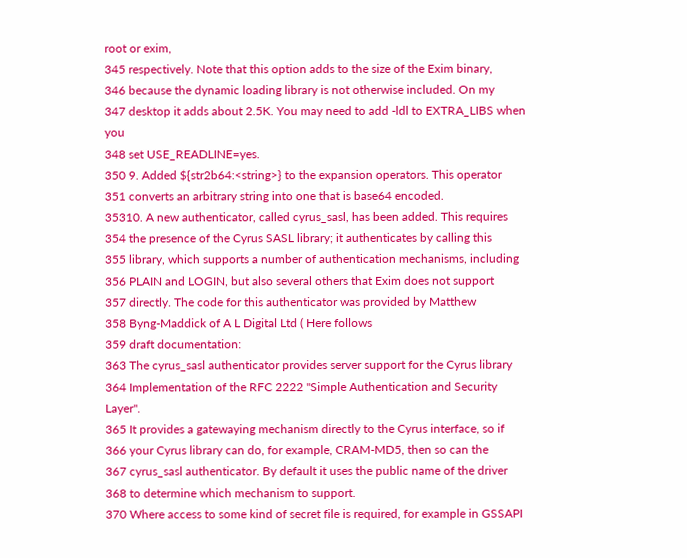root or exim,
345 respectively. Note that this option adds to the size of the Exim binary,
346 because the dynamic loading library is not otherwise included. On my
347 desktop it adds about 2.5K. You may need to add -ldl to EXTRA_LIBS when you
348 set USE_READLINE=yes.
350 9. Added ${str2b64:<string>} to the expansion operators. This operator
351 converts an arbitrary string into one that is base64 encoded.
35310. A new authenticator, called cyrus_sasl, has been added. This requires
354 the presence of the Cyrus SASL library; it authenticates by calling this
355 library, which supports a number of authentication mechanisms, including
356 PLAIN and LOGIN, but also several others that Exim does not support
357 directly. The code for this authenticator was provided by Matthew
358 Byng-Maddick of A L Digital Ltd ( Here follows
359 draft documentation:
363 The cyrus_sasl authenticator provides server support for the Cyrus library
364 Implementation of the RFC 2222 "Simple Authentication and Security Layer".
365 It provides a gatewaying mechanism directly to the Cyrus interface, so if
366 your Cyrus library can do, for example, CRAM-MD5, then so can the
367 cyrus_sasl authenticator. By default it uses the public name of the driver
368 to determine which mechanism to support.
370 Where access to some kind of secret file is required, for example in GSSAPI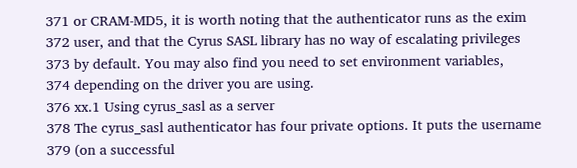371 or CRAM-MD5, it is worth noting that the authenticator runs as the exim
372 user, and that the Cyrus SASL library has no way of escalating privileges
373 by default. You may also find you need to set environment variables,
374 depending on the driver you are using.
376 xx.1 Using cyrus_sasl as a server
378 The cyrus_sasl authenticator has four private options. It puts the username
379 (on a successful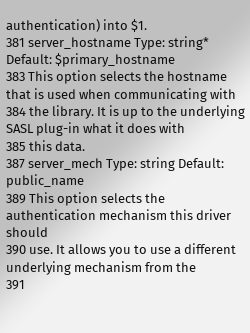authentication) into $1.
381 server_hostname Type: string* Default: $primary_hostname
383 This option selects the hostname that is used when communicating with
384 the library. It is up to the underlying SASL plug-in what it does with
385 this data.
387 server_mech Type: string Default: public_name
389 This option selects the authentication mechanism this driver should
390 use. It allows you to use a different underlying mechanism from the
391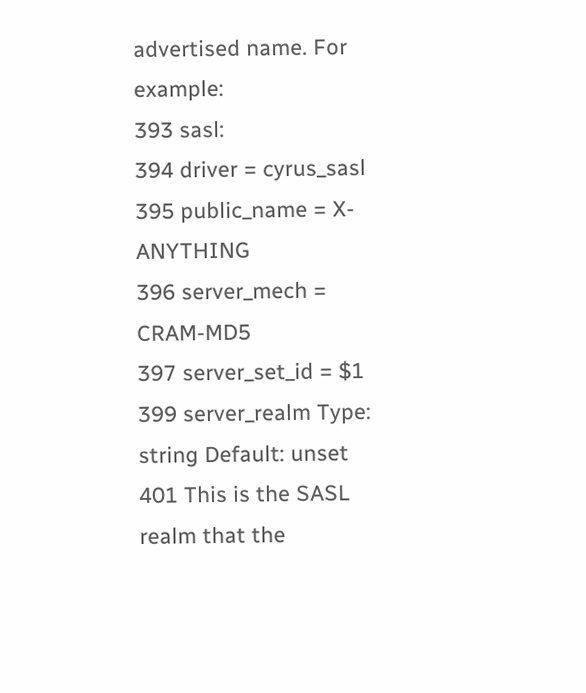advertised name. For example:
393 sasl:
394 driver = cyrus_sasl
395 public_name = X-ANYTHING
396 server_mech = CRAM-MD5
397 server_set_id = $1
399 server_realm Type: string Default: unset
401 This is the SASL realm that the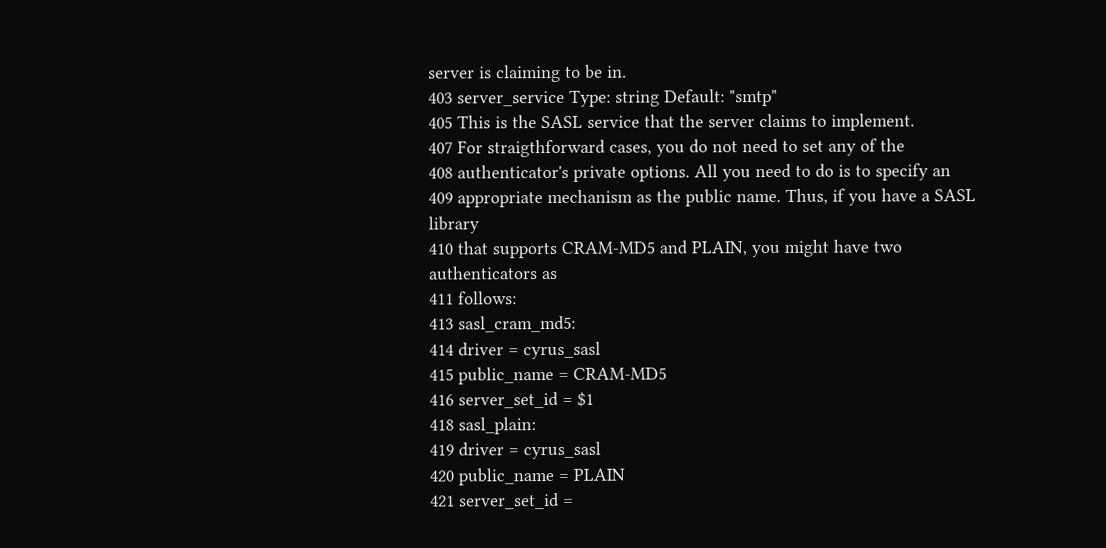server is claiming to be in.
403 server_service Type: string Default: "smtp"
405 This is the SASL service that the server claims to implement.
407 For straigthforward cases, you do not need to set any of the
408 authenticator's private options. All you need to do is to specify an
409 appropriate mechanism as the public name. Thus, if you have a SASL library
410 that supports CRAM-MD5 and PLAIN, you might have two authenticators as
411 follows:
413 sasl_cram_md5:
414 driver = cyrus_sasl
415 public_name = CRAM-MD5
416 server_set_id = $1
418 sasl_plain:
419 driver = cyrus_sasl
420 public_name = PLAIN
421 server_set_id =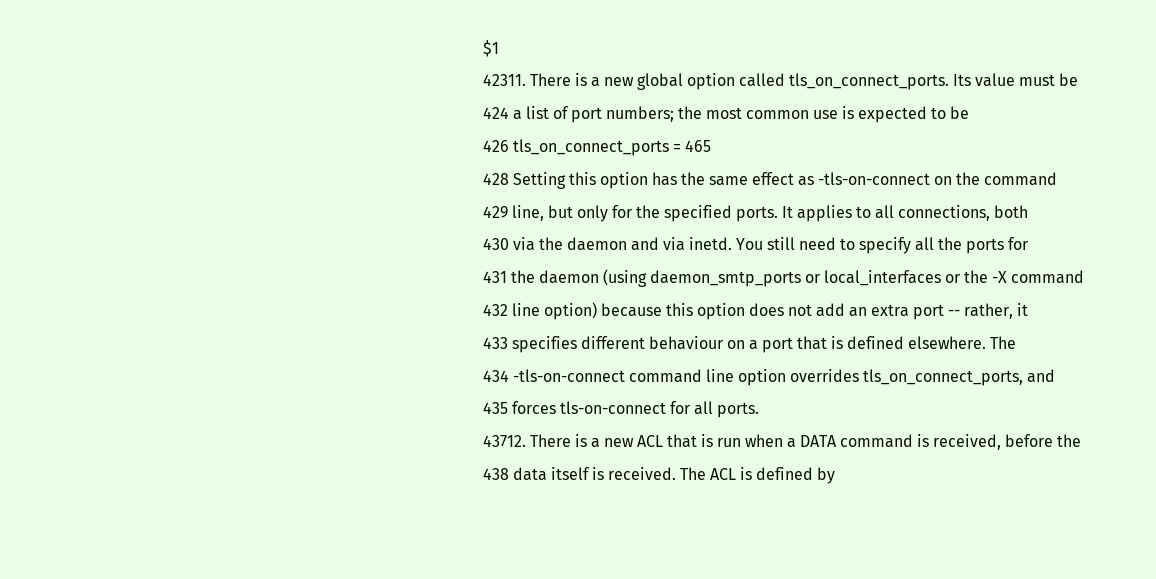$1
42311. There is a new global option called tls_on_connect_ports. Its value must be
424 a list of port numbers; the most common use is expected to be
426 tls_on_connect_ports = 465
428 Setting this option has the same effect as -tls-on-connect on the command
429 line, but only for the specified ports. It applies to all connections, both
430 via the daemon and via inetd. You still need to specify all the ports for
431 the daemon (using daemon_smtp_ports or local_interfaces or the -X command
432 line option) because this option does not add an extra port -- rather, it
433 specifies different behaviour on a port that is defined elsewhere. The
434 -tls-on-connect command line option overrides tls_on_connect_ports, and
435 forces tls-on-connect for all ports.
43712. There is a new ACL that is run when a DATA command is received, before the
438 data itself is received. The ACL is defined by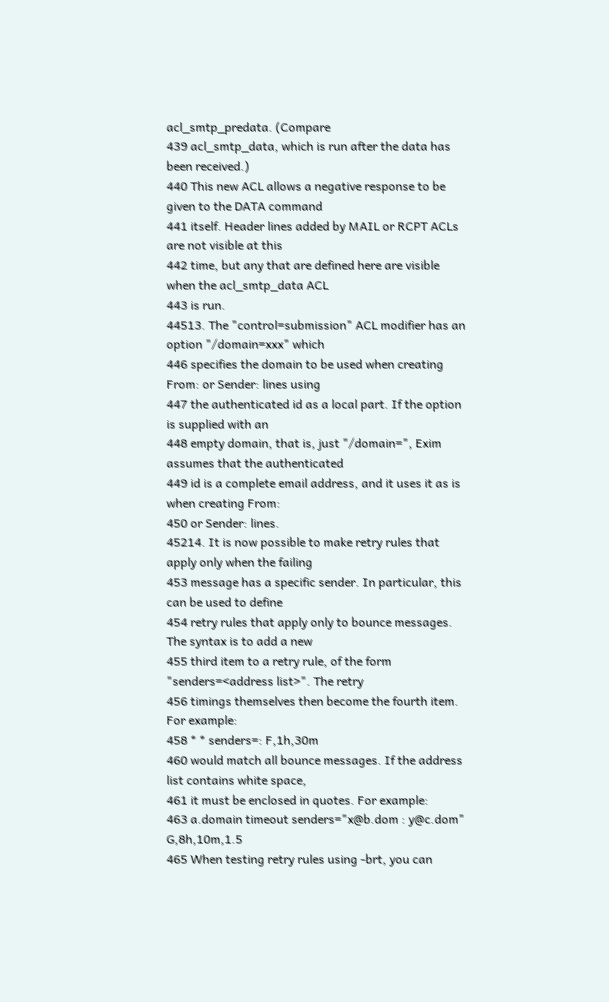acl_smtp_predata. (Compare
439 acl_smtp_data, which is run after the data has been received.)
440 This new ACL allows a negative response to be given to the DATA command
441 itself. Header lines added by MAIL or RCPT ACLs are not visible at this
442 time, but any that are defined here are visible when the acl_smtp_data ACL
443 is run.
44513. The "control=submission" ACL modifier has an option "/domain=xxx" which
446 specifies the domain to be used when creating From: or Sender: lines using
447 the authenticated id as a local part. If the option is supplied with an
448 empty domain, that is, just "/domain=", Exim assumes that the authenticated
449 id is a complete email address, and it uses it as is when creating From:
450 or Sender: lines.
45214. It is now possible to make retry rules that apply only when the failing
453 message has a specific sender. In particular, this can be used to define
454 retry rules that apply only to bounce messages. The syntax is to add a new
455 third item to a retry rule, of the form "senders=<address list>". The retry
456 timings themselves then become the fourth item. For example:
458 * * senders=: F,1h,30m
460 would match all bounce messages. If the address list contains white space,
461 it must be enclosed in quotes. For example:
463 a.domain timeout senders="x@b.dom : y@c.dom" G,8h,10m,1.5
465 When testing retry rules using -brt, you can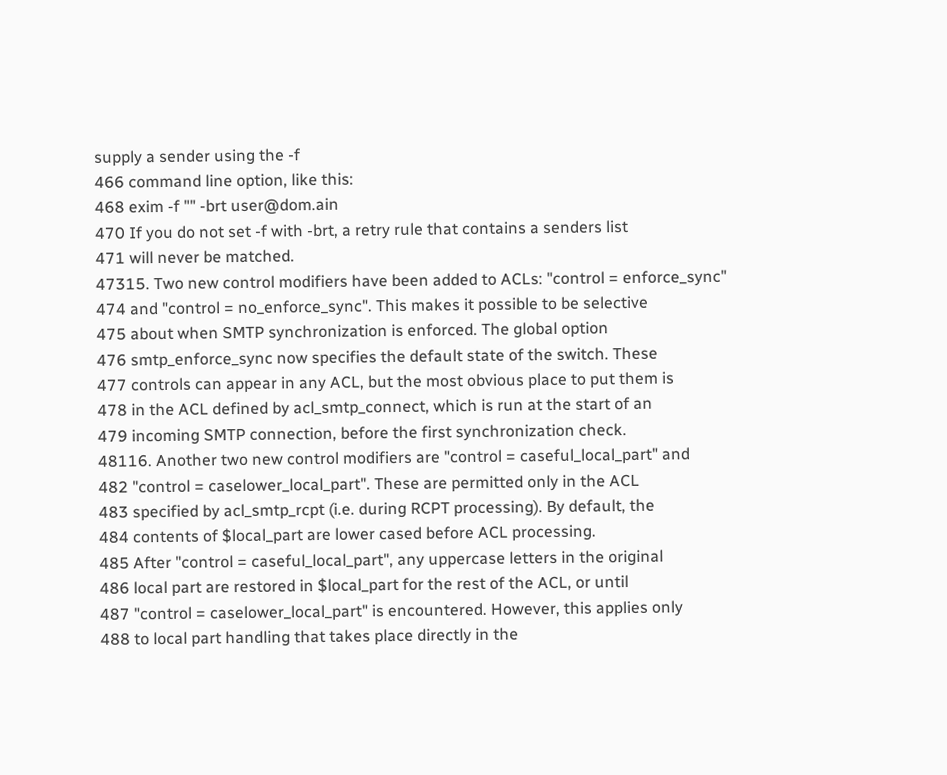supply a sender using the -f
466 command line option, like this:
468 exim -f "" -brt user@dom.ain
470 If you do not set -f with -brt, a retry rule that contains a senders list
471 will never be matched.
47315. Two new control modifiers have been added to ACLs: "control = enforce_sync"
474 and "control = no_enforce_sync". This makes it possible to be selective
475 about when SMTP synchronization is enforced. The global option
476 smtp_enforce_sync now specifies the default state of the switch. These
477 controls can appear in any ACL, but the most obvious place to put them is
478 in the ACL defined by acl_smtp_connect, which is run at the start of an
479 incoming SMTP connection, before the first synchronization check.
48116. Another two new control modifiers are "control = caseful_local_part" and
482 "control = caselower_local_part". These are permitted only in the ACL
483 specified by acl_smtp_rcpt (i.e. during RCPT processing). By default, the
484 contents of $local_part are lower cased before ACL processing.
485 After "control = caseful_local_part", any uppercase letters in the original
486 local part are restored in $local_part for the rest of the ACL, or until
487 "control = caselower_local_part" is encountered. However, this applies only
488 to local part handling that takes place directly in the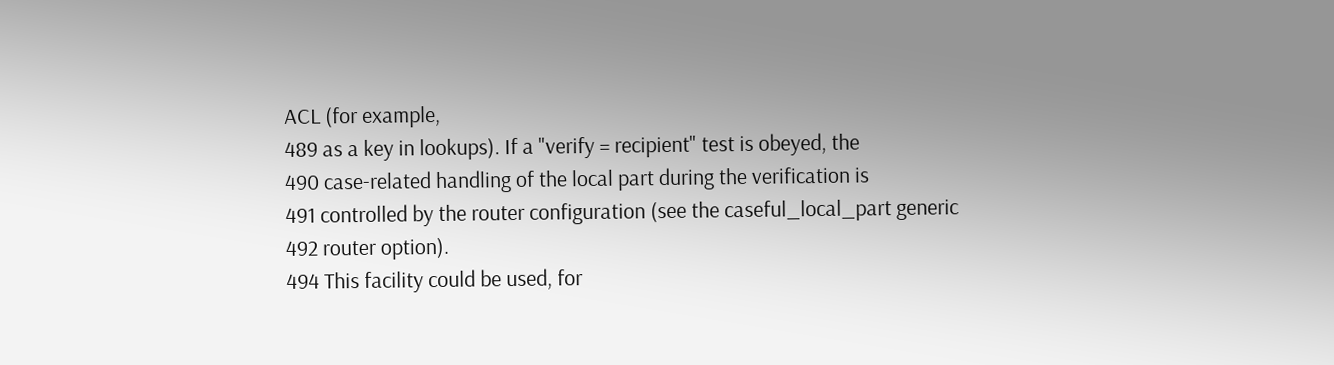ACL (for example,
489 as a key in lookups). If a "verify = recipient" test is obeyed, the
490 case-related handling of the local part during the verification is
491 controlled by the router configuration (see the caseful_local_part generic
492 router option).
494 This facility could be used, for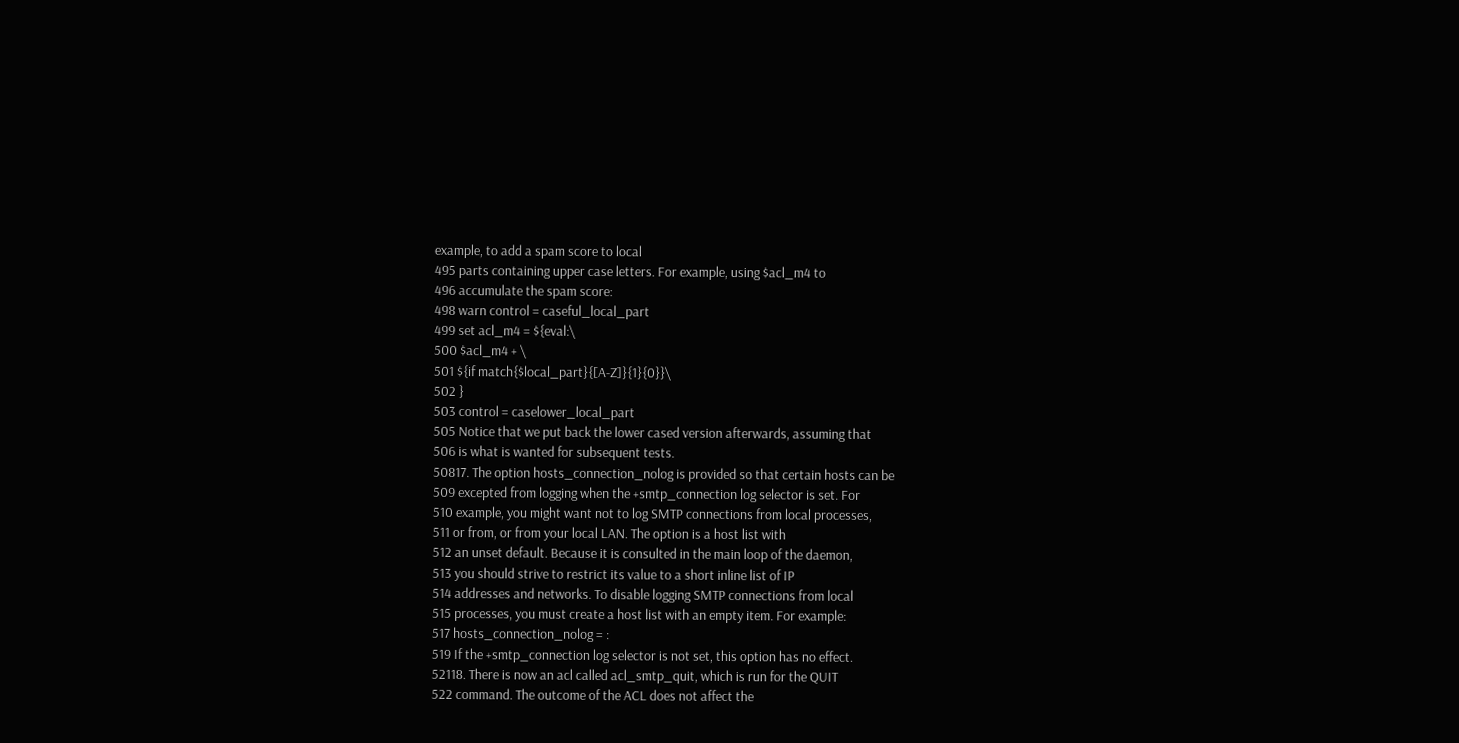example, to add a spam score to local
495 parts containing upper case letters. For example, using $acl_m4 to
496 accumulate the spam score:
498 warn control = caseful_local_part
499 set acl_m4 = ${eval:\
500 $acl_m4 + \
501 ${if match{$local_part}{[A-Z]}{1}{0}}\
502 }
503 control = caselower_local_part
505 Notice that we put back the lower cased version afterwards, assuming that
506 is what is wanted for subsequent tests.
50817. The option hosts_connection_nolog is provided so that certain hosts can be
509 excepted from logging when the +smtp_connection log selector is set. For
510 example, you might want not to log SMTP connections from local processes,
511 or from, or from your local LAN. The option is a host list with
512 an unset default. Because it is consulted in the main loop of the daemon,
513 you should strive to restrict its value to a short inline list of IP
514 addresses and networks. To disable logging SMTP connections from local
515 processes, you must create a host list with an empty item. For example:
517 hosts_connection_nolog = :
519 If the +smtp_connection log selector is not set, this option has no effect.
52118. There is now an acl called acl_smtp_quit, which is run for the QUIT
522 command. The outcome of the ACL does not affect the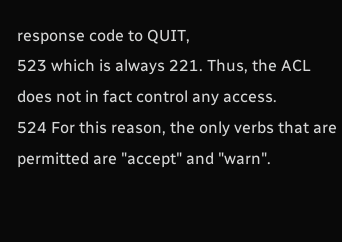response code to QUIT,
523 which is always 221. Thus, the ACL does not in fact control any access.
524 For this reason, the only verbs that are permitted are "accept" and "warn".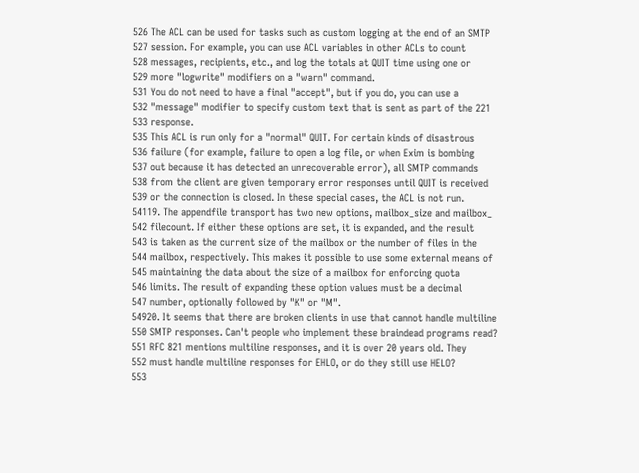526 The ACL can be used for tasks such as custom logging at the end of an SMTP
527 session. For example, you can use ACL variables in other ACLs to count
528 messages, recipients, etc., and log the totals at QUIT time using one or
529 more "logwrite" modifiers on a "warn" command.
531 You do not need to have a final "accept", but if you do, you can use a
532 "message" modifier to specify custom text that is sent as part of the 221
533 response.
535 This ACL is run only for a "normal" QUIT. For certain kinds of disastrous
536 failure (for example, failure to open a log file, or when Exim is bombing
537 out because it has detected an unrecoverable error), all SMTP commands
538 from the client are given temporary error responses until QUIT is received
539 or the connection is closed. In these special cases, the ACL is not run.
54119. The appendfile transport has two new options, mailbox_size and mailbox_
542 filecount. If either these options are set, it is expanded, and the result
543 is taken as the current size of the mailbox or the number of files in the
544 mailbox, respectively. This makes it possible to use some external means of
545 maintaining the data about the size of a mailbox for enforcing quota
546 limits. The result of expanding these option values must be a decimal
547 number, optionally followed by "K" or "M".
54920. It seems that there are broken clients in use that cannot handle multiline
550 SMTP responses. Can't people who implement these braindead programs read?
551 RFC 821 mentions multiline responses, and it is over 20 years old. They
552 must handle multiline responses for EHLO, or do they still use HELO?
553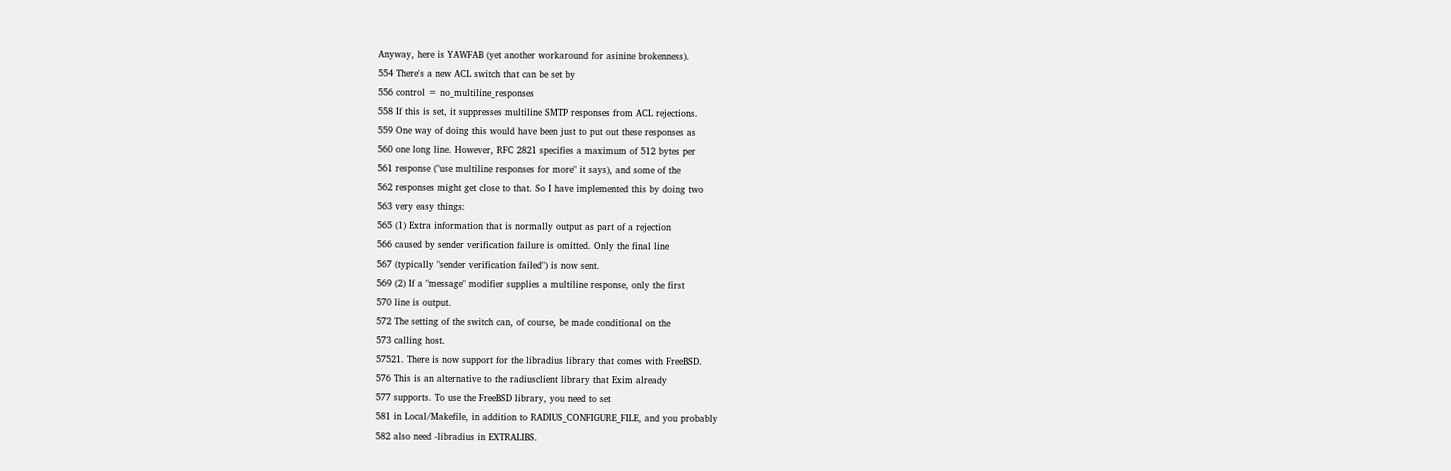Anyway, here is YAWFAB (yet another workaround for asinine brokenness).
554 There's a new ACL switch that can be set by
556 control = no_multiline_responses
558 If this is set, it suppresses multiline SMTP responses from ACL rejections.
559 One way of doing this would have been just to put out these responses as
560 one long line. However, RFC 2821 specifies a maximum of 512 bytes per
561 response ("use multiline responses for more" it says), and some of the
562 responses might get close to that. So I have implemented this by doing two
563 very easy things:
565 (1) Extra information that is normally output as part of a rejection
566 caused by sender verification failure is omitted. Only the final line
567 (typically "sender verification failed") is now sent.
569 (2) If a "message" modifier supplies a multiline response, only the first
570 line is output.
572 The setting of the switch can, of course, be made conditional on the
573 calling host.
57521. There is now support for the libradius library that comes with FreeBSD.
576 This is an alternative to the radiusclient library that Exim already
577 supports. To use the FreeBSD library, you need to set
581 in Local/Makefile, in addition to RADIUS_CONFIGURE_FILE, and you probably
582 also need -libradius in EXTRALIBS.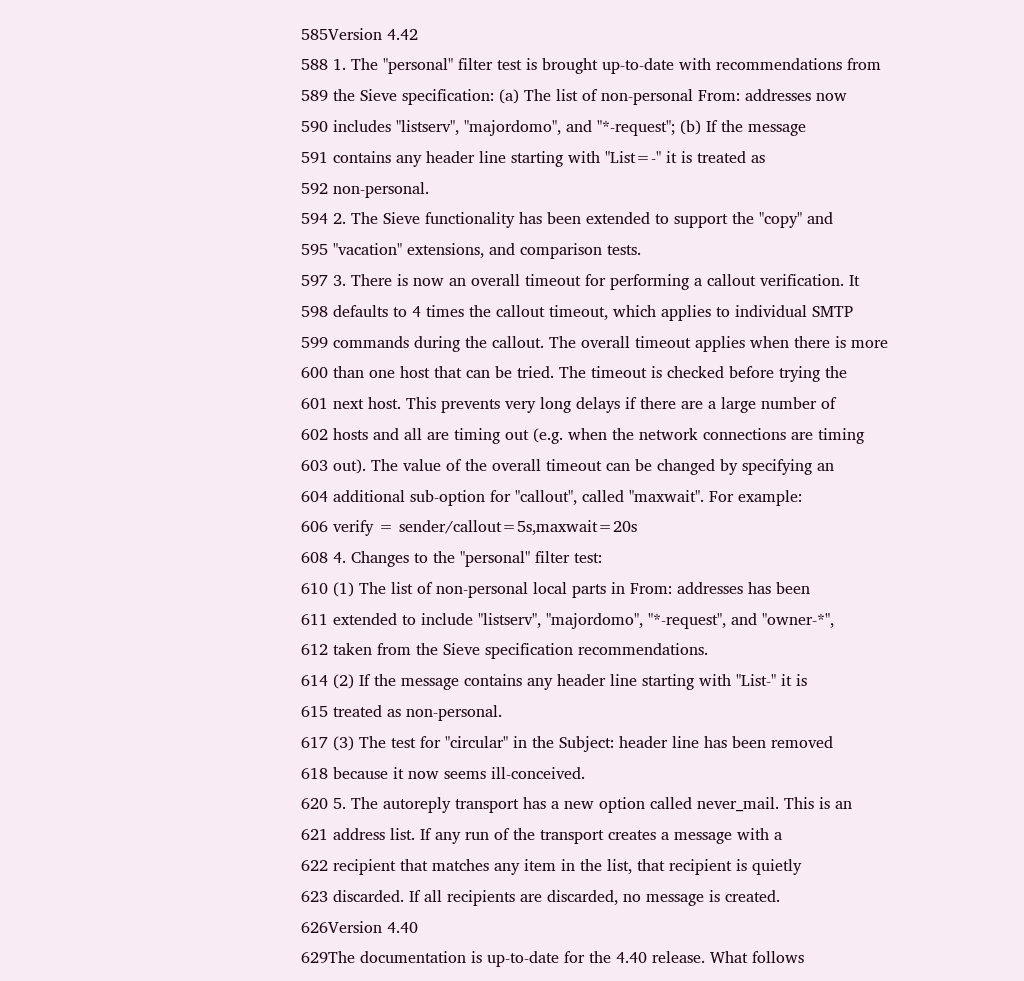585Version 4.42
588 1. The "personal" filter test is brought up-to-date with recommendations from
589 the Sieve specification: (a) The list of non-personal From: addresses now
590 includes "listserv", "majordomo", and "*-request"; (b) If the message
591 contains any header line starting with "List=-" it is treated as
592 non-personal.
594 2. The Sieve functionality has been extended to support the "copy" and
595 "vacation" extensions, and comparison tests.
597 3. There is now an overall timeout for performing a callout verification. It
598 defaults to 4 times the callout timeout, which applies to individual SMTP
599 commands during the callout. The overall timeout applies when there is more
600 than one host that can be tried. The timeout is checked before trying the
601 next host. This prevents very long delays if there are a large number of
602 hosts and all are timing out (e.g. when the network connections are timing
603 out). The value of the overall timeout can be changed by specifying an
604 additional sub-option for "callout", called "maxwait". For example:
606 verify = sender/callout=5s,maxwait=20s
608 4. Changes to the "personal" filter test:
610 (1) The list of non-personal local parts in From: addresses has been
611 extended to include "listserv", "majordomo", "*-request", and "owner-*",
612 taken from the Sieve specification recommendations.
614 (2) If the message contains any header line starting with "List-" it is
615 treated as non-personal.
617 (3) The test for "circular" in the Subject: header line has been removed
618 because it now seems ill-conceived.
620 5. The autoreply transport has a new option called never_mail. This is an
621 address list. If any run of the transport creates a message with a
622 recipient that matches any item in the list, that recipient is quietly
623 discarded. If all recipients are discarded, no message is created.
626Version 4.40
629The documentation is up-to-date for the 4.40 release. What follows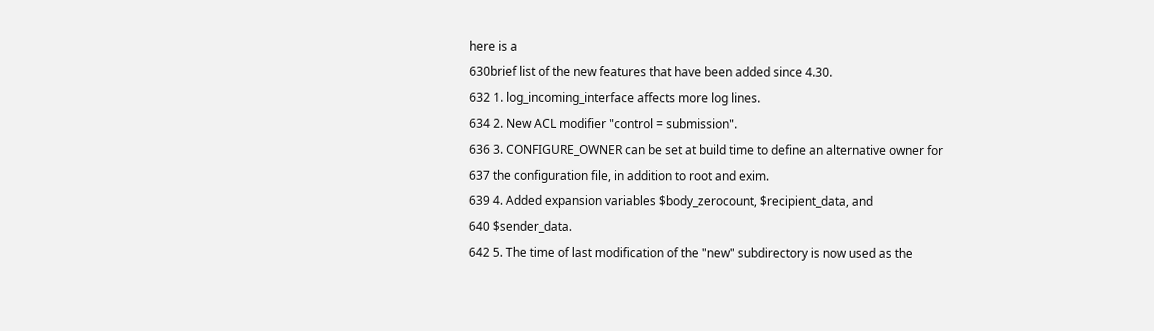here is a
630brief list of the new features that have been added since 4.30.
632 1. log_incoming_interface affects more log lines.
634 2. New ACL modifier "control = submission".
636 3. CONFIGURE_OWNER can be set at build time to define an alternative owner for
637 the configuration file, in addition to root and exim.
639 4. Added expansion variables $body_zerocount, $recipient_data, and
640 $sender_data.
642 5. The time of last modification of the "new" subdirectory is now used as the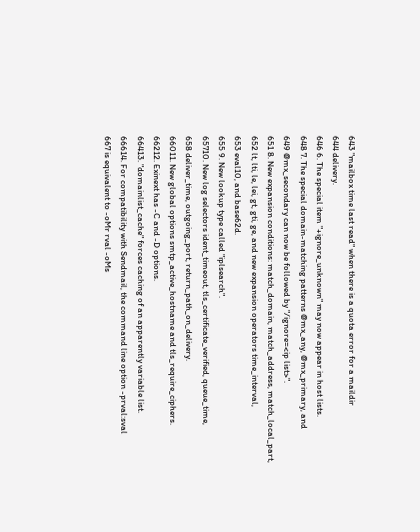643 "mailbox time last read" when there is a quota error for a maildir
644 delivery.
646 6. The special item "+ignore_unknown" may now appear in host lists.
648 7. The special domain-matching patterns @mx_any, @mx_primary, and
649 @mx_secondary can now be followed by "/ignore=<ip list>".
651 8. New expansion conditions: match_domain, match_address, match_local_part,
652 lt, lti, le, lei, gt, gti, ge, and new expansion operators time_interval,
653 eval10, and base62d.
655 9. New lookup type called "iplsearch".
65710. New log selectors ident_timeout, tls_certificate_verified, queue_time,
658 deliver_time, outgoing_port, return_path_on_delivery.
66011. New global options smtp_active_hostname and tls_require_ciphers.
66212. Exinext has -C and -D options.
66413. "domainlist_cache" forces caching of an apparently variable list.
66614. For compatibility with Sendmail, the command line option -prval:sval
667 is equivalent to -oMr rval -oMs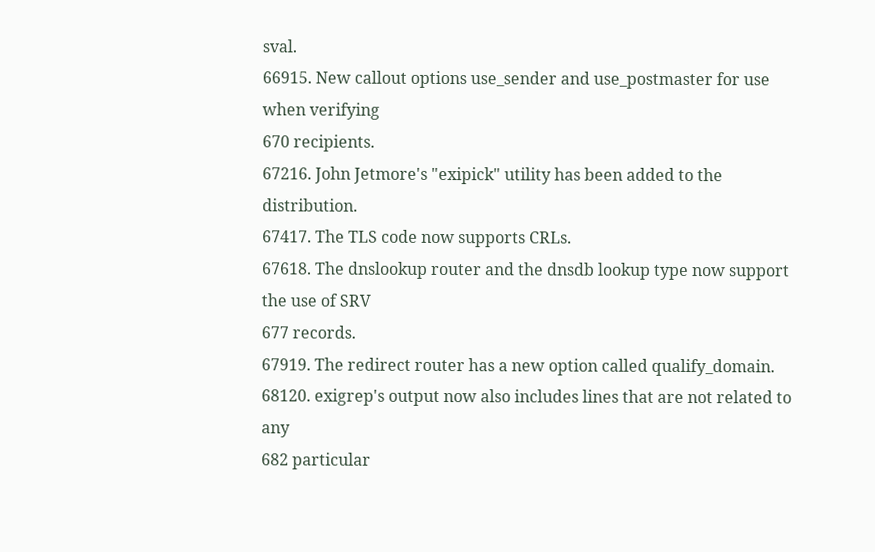sval.
66915. New callout options use_sender and use_postmaster for use when verifying
670 recipients.
67216. John Jetmore's "exipick" utility has been added to the distribution.
67417. The TLS code now supports CRLs.
67618. The dnslookup router and the dnsdb lookup type now support the use of SRV
677 records.
67919. The redirect router has a new option called qualify_domain.
68120. exigrep's output now also includes lines that are not related to any
682 particular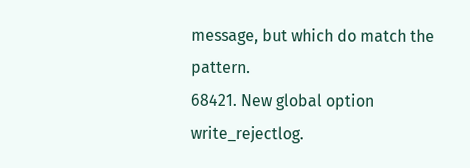message, but which do match the pattern.
68421. New global option write_rejectlog.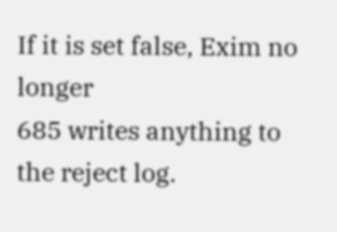If it is set false, Exim no longer
685 writes anything to the reject log.